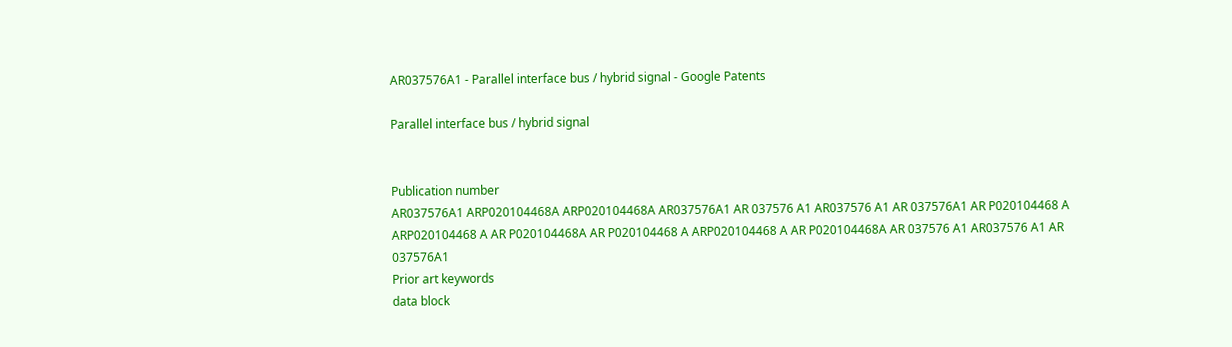AR037576A1 - Parallel interface bus / hybrid signal - Google Patents

Parallel interface bus / hybrid signal


Publication number
AR037576A1 ARP020104468A ARP020104468A AR037576A1 AR 037576 A1 AR037576 A1 AR 037576A1 AR P020104468 A ARP020104468 A AR P020104468A AR P020104468 A ARP020104468 A AR P020104468A AR 037576 A1 AR037576 A1 AR 037576A1
Prior art keywords
data block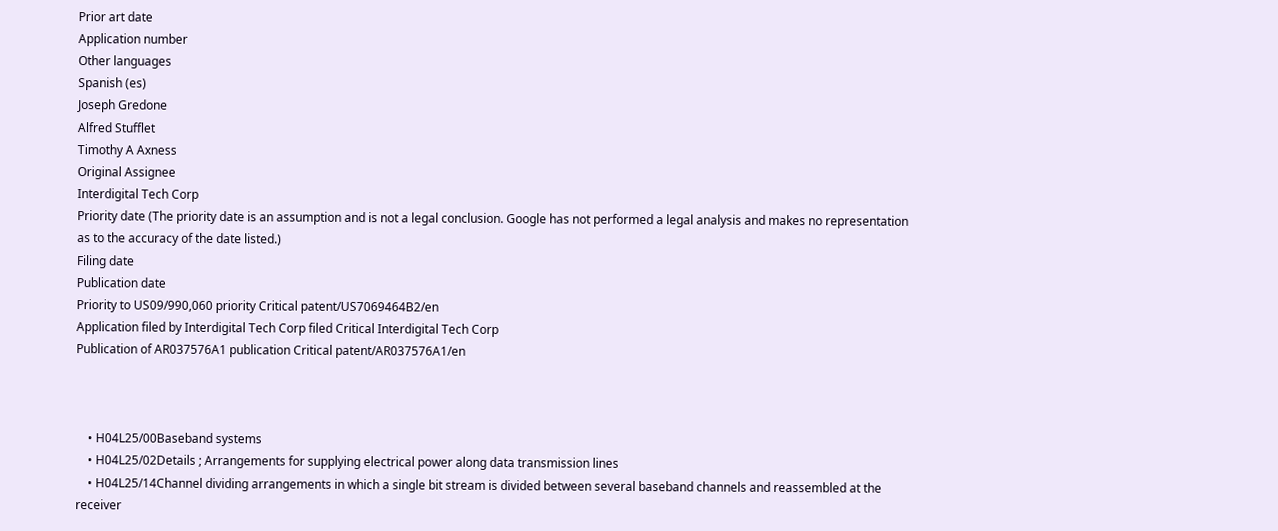Prior art date
Application number
Other languages
Spanish (es)
Joseph Gredone
Alfred Stufflet
Timothy A Axness
Original Assignee
Interdigital Tech Corp
Priority date (The priority date is an assumption and is not a legal conclusion. Google has not performed a legal analysis and makes no representation as to the accuracy of the date listed.)
Filing date
Publication date
Priority to US09/990,060 priority Critical patent/US7069464B2/en
Application filed by Interdigital Tech Corp filed Critical Interdigital Tech Corp
Publication of AR037576A1 publication Critical patent/AR037576A1/en



    • H04L25/00Baseband systems
    • H04L25/02Details ; Arrangements for supplying electrical power along data transmission lines
    • H04L25/14Channel dividing arrangements in which a single bit stream is divided between several baseband channels and reassembled at the receiver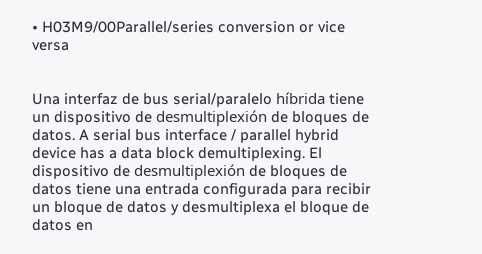• H03M9/00Parallel/series conversion or vice versa


Una interfaz de bus serial/paralelo híbrida tiene un dispositivo de desmultiplexión de bloques de datos. A serial bus interface / parallel hybrid device has a data block demultiplexing. El dispositivo de desmultiplexión de bloques de datos tiene una entrada configurada para recibir un bloque de datos y desmultiplexa el bloque de datos en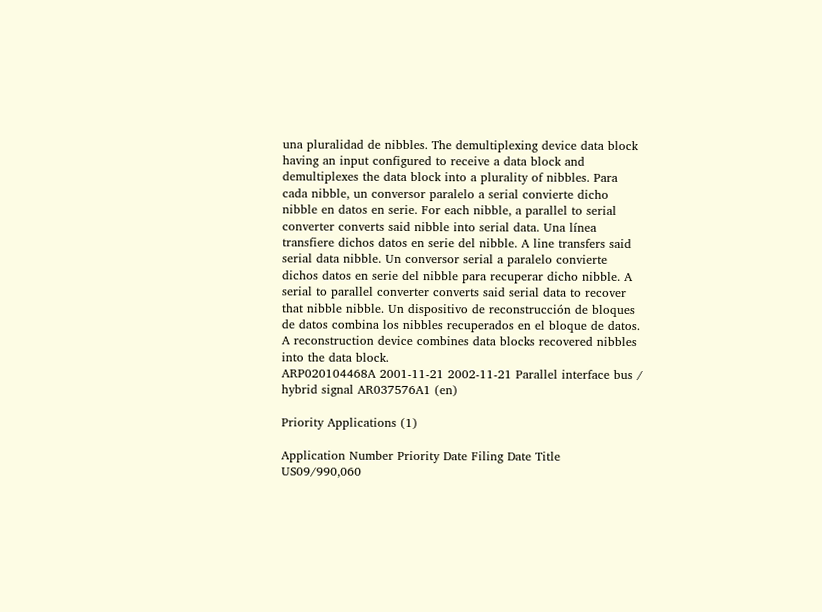una pluralidad de nibbles. The demultiplexing device data block having an input configured to receive a data block and demultiplexes the data block into a plurality of nibbles. Para cada nibble, un conversor paralelo a serial convierte dicho nibble en datos en serie. For each nibble, a parallel to serial converter converts said nibble into serial data. Una línea transfiere dichos datos en serie del nibble. A line transfers said serial data nibble. Un conversor serial a paralelo convierte dichos datos en serie del nibble para recuperar dicho nibble. A serial to parallel converter converts said serial data to recover that nibble nibble. Un dispositivo de reconstrucción de bloques de datos combina los nibbles recuperados en el bloque de datos. A reconstruction device combines data blocks recovered nibbles into the data block.
ARP020104468A 2001-11-21 2002-11-21 Parallel interface bus / hybrid signal AR037576A1 (en)

Priority Applications (1)

Application Number Priority Date Filing Date Title
US09/990,060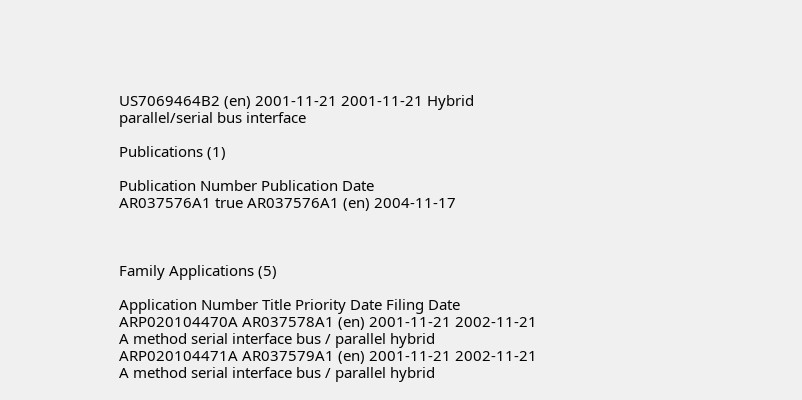US7069464B2 (en) 2001-11-21 2001-11-21 Hybrid parallel/serial bus interface

Publications (1)

Publication Number Publication Date
AR037576A1 true AR037576A1 (en) 2004-11-17



Family Applications (5)

Application Number Title Priority Date Filing Date
ARP020104470A AR037578A1 (en) 2001-11-21 2002-11-21 A method serial interface bus / parallel hybrid
ARP020104471A AR037579A1 (en) 2001-11-21 2002-11-21 A method serial interface bus / parallel hybrid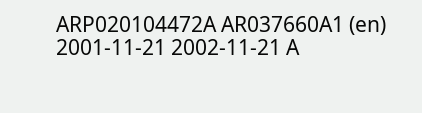ARP020104472A AR037660A1 (en) 2001-11-21 2002-11-21 A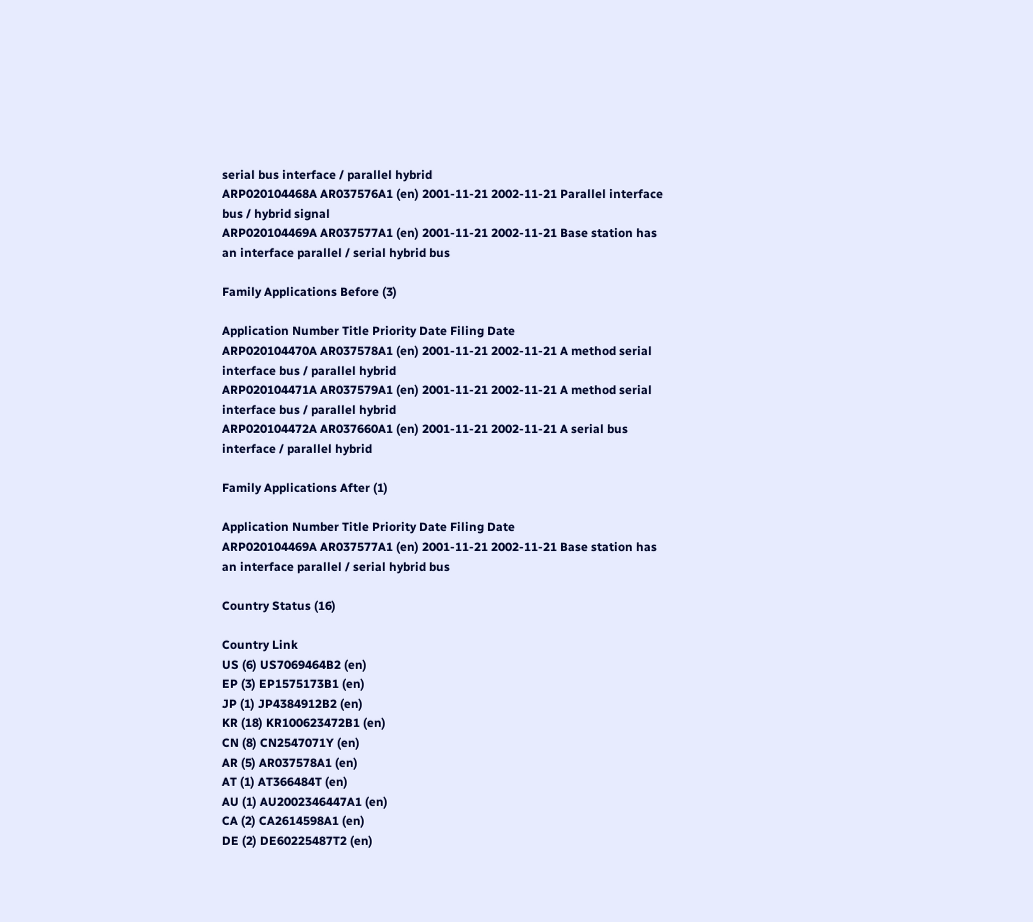serial bus interface / parallel hybrid
ARP020104468A AR037576A1 (en) 2001-11-21 2002-11-21 Parallel interface bus / hybrid signal
ARP020104469A AR037577A1 (en) 2001-11-21 2002-11-21 Base station has an interface parallel / serial hybrid bus

Family Applications Before (3)

Application Number Title Priority Date Filing Date
ARP020104470A AR037578A1 (en) 2001-11-21 2002-11-21 A method serial interface bus / parallel hybrid
ARP020104471A AR037579A1 (en) 2001-11-21 2002-11-21 A method serial interface bus / parallel hybrid
ARP020104472A AR037660A1 (en) 2001-11-21 2002-11-21 A serial bus interface / parallel hybrid

Family Applications After (1)

Application Number Title Priority Date Filing Date
ARP020104469A AR037577A1 (en) 2001-11-21 2002-11-21 Base station has an interface parallel / serial hybrid bus

Country Status (16)

Country Link
US (6) US7069464B2 (en)
EP (3) EP1575173B1 (en)
JP (1) JP4384912B2 (en)
KR (18) KR100623472B1 (en)
CN (8) CN2547071Y (en)
AR (5) AR037578A1 (en)
AT (1) AT366484T (en)
AU (1) AU2002346447A1 (en)
CA (2) CA2614598A1 (en)
DE (2) DE60225487T2 (en)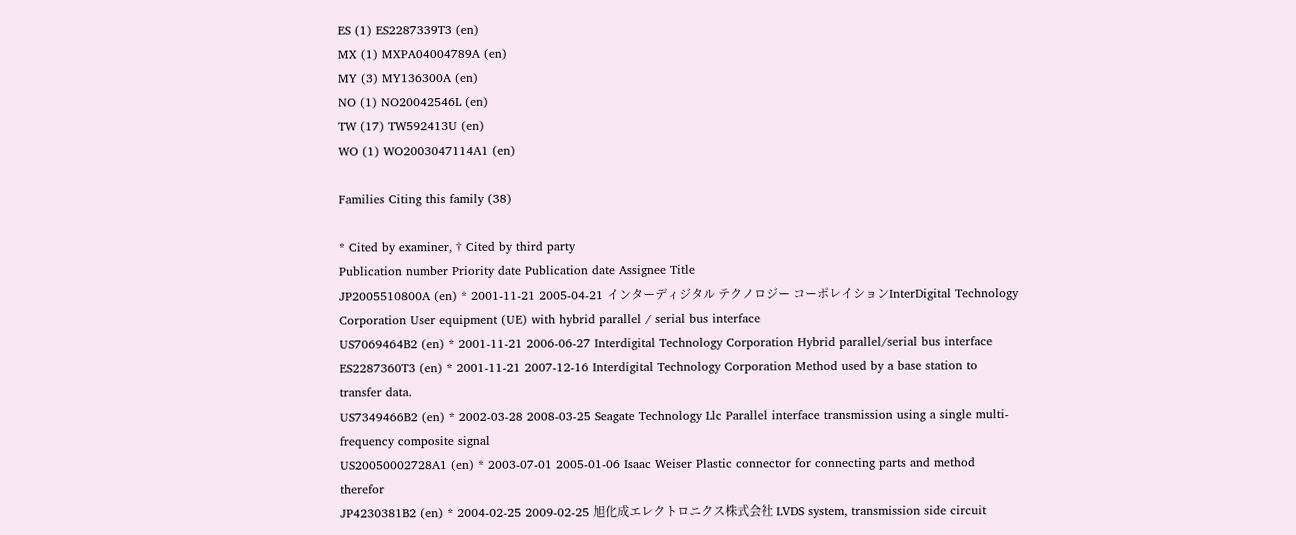ES (1) ES2287339T3 (en)
MX (1) MXPA04004789A (en)
MY (3) MY136300A (en)
NO (1) NO20042546L (en)
TW (17) TW592413U (en)
WO (1) WO2003047114A1 (en)

Families Citing this family (38)

* Cited by examiner, † Cited by third party
Publication number Priority date Publication date Assignee Title
JP2005510800A (en) * 2001-11-21 2005-04-21 インターディジタル テクノロジー コーポレイションInterDigital Technology Corporation User equipment (UE) with hybrid parallel / serial bus interface
US7069464B2 (en) * 2001-11-21 2006-06-27 Interdigital Technology Corporation Hybrid parallel/serial bus interface
ES2287360T3 (en) * 2001-11-21 2007-12-16 Interdigital Technology Corporation Method used by a base station to transfer data.
US7349466B2 (en) * 2002-03-28 2008-03-25 Seagate Technology Llc Parallel interface transmission using a single multi-frequency composite signal
US20050002728A1 (en) * 2003-07-01 2005-01-06 Isaac Weiser Plastic connector for connecting parts and method therefor
JP4230381B2 (en) * 2004-02-25 2009-02-25 旭化成エレクトロニクス株式会社 LVDS system, transmission side circuit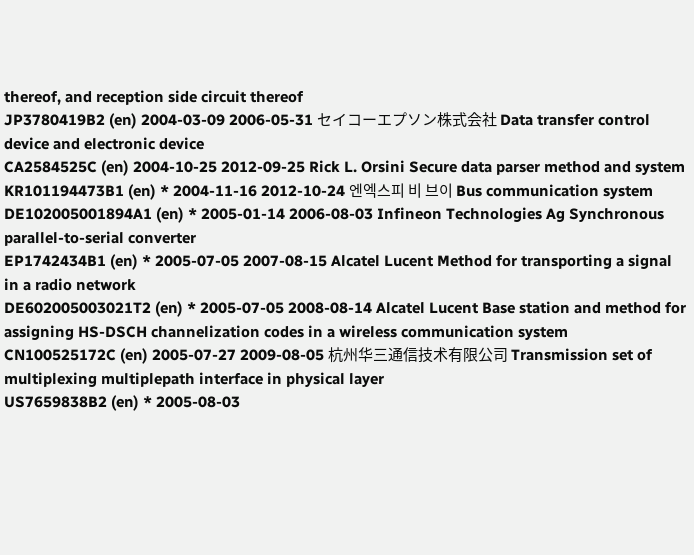thereof, and reception side circuit thereof
JP3780419B2 (en) 2004-03-09 2006-05-31 セイコーエプソン株式会社 Data transfer control device and electronic device
CA2584525C (en) 2004-10-25 2012-09-25 Rick L. Orsini Secure data parser method and system
KR101194473B1 (en) * 2004-11-16 2012-10-24 엔엑스피 비 브이 Bus communication system
DE102005001894A1 (en) * 2005-01-14 2006-08-03 Infineon Technologies Ag Synchronous parallel-to-serial converter
EP1742434B1 (en) * 2005-07-05 2007-08-15 Alcatel Lucent Method for transporting a signal in a radio network
DE602005003021T2 (en) * 2005-07-05 2008-08-14 Alcatel Lucent Base station and method for assigning HS-DSCH channelization codes in a wireless communication system
CN100525172C (en) 2005-07-27 2009-08-05 杭州华三通信技术有限公司 Transmission set of multiplexing multiplepath interface in physical layer
US7659838B2 (en) * 2005-08-03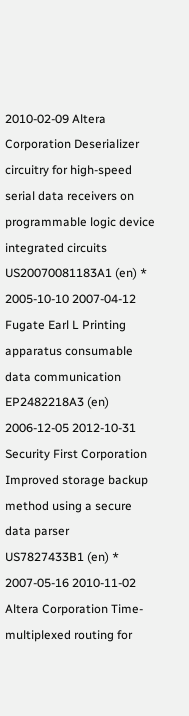2010-02-09 Altera Corporation Deserializer circuitry for high-speed serial data receivers on programmable logic device integrated circuits
US20070081183A1 (en) * 2005-10-10 2007-04-12 Fugate Earl L Printing apparatus consumable data communication
EP2482218A3 (en) 2006-12-05 2012-10-31 Security First Corporation Improved storage backup method using a secure data parser
US7827433B1 (en) * 2007-05-16 2010-11-02 Altera Corporation Time-multiplexed routing for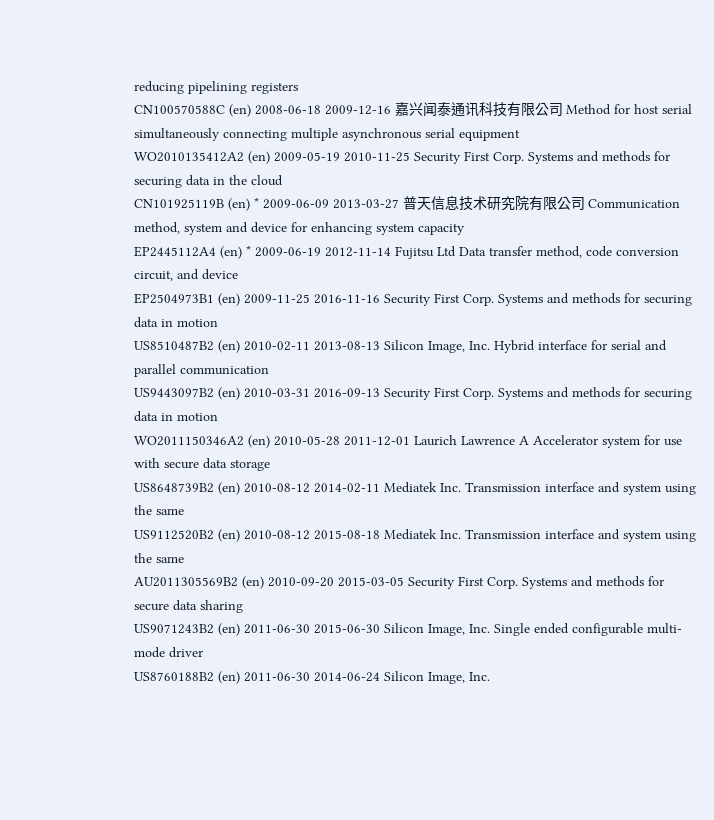reducing pipelining registers
CN100570588C (en) 2008-06-18 2009-12-16 嘉兴闻泰通讯科技有限公司 Method for host serial simultaneously connecting multiple asynchronous serial equipment
WO2010135412A2 (en) 2009-05-19 2010-11-25 Security First Corp. Systems and methods for securing data in the cloud
CN101925119B (en) * 2009-06-09 2013-03-27 普天信息技术研究院有限公司 Communication method, system and device for enhancing system capacity
EP2445112A4 (en) * 2009-06-19 2012-11-14 Fujitsu Ltd Data transfer method, code conversion circuit, and device
EP2504973B1 (en) 2009-11-25 2016-11-16 Security First Corp. Systems and methods for securing data in motion
US8510487B2 (en) 2010-02-11 2013-08-13 Silicon Image, Inc. Hybrid interface for serial and parallel communication
US9443097B2 (en) 2010-03-31 2016-09-13 Security First Corp. Systems and methods for securing data in motion
WO2011150346A2 (en) 2010-05-28 2011-12-01 Laurich Lawrence A Accelerator system for use with secure data storage
US8648739B2 (en) 2010-08-12 2014-02-11 Mediatek Inc. Transmission interface and system using the same
US9112520B2 (en) 2010-08-12 2015-08-18 Mediatek Inc. Transmission interface and system using the same
AU2011305569B2 (en) 2010-09-20 2015-03-05 Security First Corp. Systems and methods for secure data sharing
US9071243B2 (en) 2011-06-30 2015-06-30 Silicon Image, Inc. Single ended configurable multi-mode driver
US8760188B2 (en) 2011-06-30 2014-06-24 Silicon Image, Inc.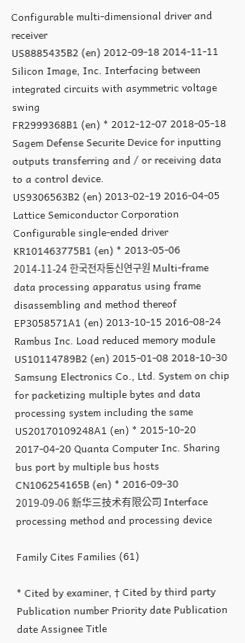Configurable multi-dimensional driver and receiver
US8885435B2 (en) 2012-09-18 2014-11-11 Silicon Image, Inc. Interfacing between integrated circuits with asymmetric voltage swing
FR2999368B1 (en) * 2012-12-07 2018-05-18 Sagem Defense Securite Device for inputting outputs transferring and / or receiving data to a control device.
US9306563B2 (en) 2013-02-19 2016-04-05 Lattice Semiconductor Corporation Configurable single-ended driver
KR101463775B1 (en) * 2013-05-06 2014-11-24 한국전자통신연구원 Multi-frame data processing apparatus using frame disassembling and method thereof
EP3058571A1 (en) 2013-10-15 2016-08-24 Rambus Inc. Load reduced memory module
US10114789B2 (en) 2015-01-08 2018-10-30 Samsung Electronics Co., Ltd. System on chip for packetizing multiple bytes and data processing system including the same
US20170109248A1 (en) * 2015-10-20 2017-04-20 Quanta Computer Inc. Sharing bus port by multiple bus hosts
CN106254165B (en) * 2016-09-30 2019-09-06 新华三技术有限公司 Interface processing method and processing device

Family Cites Families (61)

* Cited by examiner, † Cited by third party
Publication number Priority date Publication date Assignee Title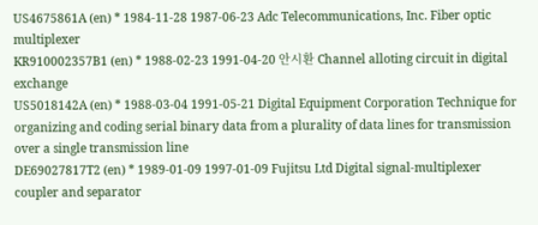US4675861A (en) * 1984-11-28 1987-06-23 Adc Telecommunications, Inc. Fiber optic multiplexer
KR910002357B1 (en) * 1988-02-23 1991-04-20 안시환 Channel alloting circuit in digital exchange
US5018142A (en) * 1988-03-04 1991-05-21 Digital Equipment Corporation Technique for organizing and coding serial binary data from a plurality of data lines for transmission over a single transmission line
DE69027817T2 (en) * 1989-01-09 1997-01-09 Fujitsu Ltd Digital signal-multiplexer coupler and separator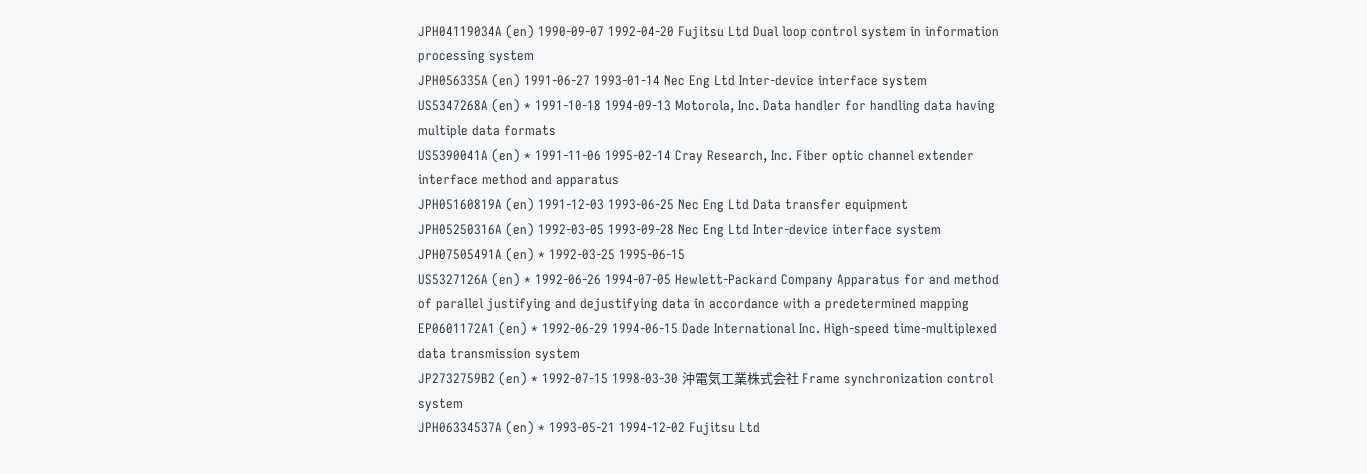JPH04119034A (en) 1990-09-07 1992-04-20 Fujitsu Ltd Dual loop control system in information processing system
JPH056335A (en) 1991-06-27 1993-01-14 Nec Eng Ltd Inter-device interface system
US5347268A (en) * 1991-10-18 1994-09-13 Motorola, Inc. Data handler for handling data having multiple data formats
US5390041A (en) * 1991-11-06 1995-02-14 Cray Research, Inc. Fiber optic channel extender interface method and apparatus
JPH05160819A (en) 1991-12-03 1993-06-25 Nec Eng Ltd Data transfer equipment
JPH05250316A (en) 1992-03-05 1993-09-28 Nec Eng Ltd Inter-device interface system
JPH07505491A (en) * 1992-03-25 1995-06-15
US5327126A (en) * 1992-06-26 1994-07-05 Hewlett-Packard Company Apparatus for and method of parallel justifying and dejustifying data in accordance with a predetermined mapping
EP0601172A1 (en) * 1992-06-29 1994-06-15 Dade International Inc. High-speed time-multiplexed data transmission system
JP2732759B2 (en) * 1992-07-15 1998-03-30 沖電気工業株式会社 Frame synchronization control system
JPH06334537A (en) * 1993-05-21 1994-12-02 Fujitsu Ltd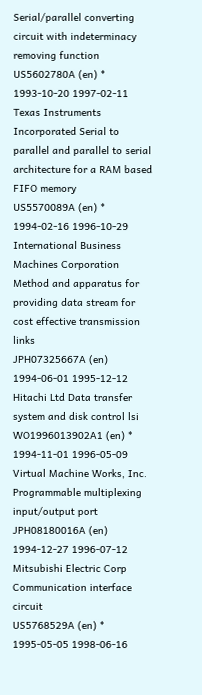Serial/parallel converting circuit with indeterminacy removing function
US5602780A (en) * 1993-10-20 1997-02-11 Texas Instruments Incorporated Serial to parallel and parallel to serial architecture for a RAM based FIFO memory
US5570089A (en) * 1994-02-16 1996-10-29 International Business Machines Corporation Method and apparatus for providing data stream for cost effective transmission links
JPH07325667A (en) 1994-06-01 1995-12-12 Hitachi Ltd Data transfer system and disk control lsi
WO1996013902A1 (en) * 1994-11-01 1996-05-09 Virtual Machine Works, Inc. Programmable multiplexing input/output port
JPH08180016A (en) 1994-12-27 1996-07-12 Mitsubishi Electric Corp Communication interface circuit
US5768529A (en) * 1995-05-05 1998-06-16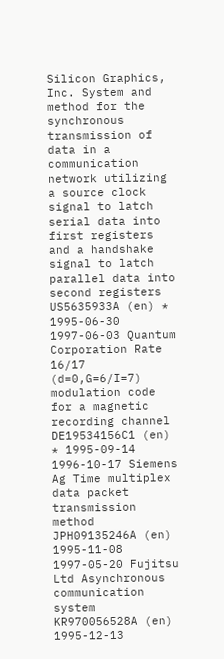Silicon Graphics, Inc. System and method for the synchronous transmission of data in a communication network utilizing a source clock signal to latch serial data into first registers and a handshake signal to latch parallel data into second registers
US5635933A (en) * 1995-06-30 1997-06-03 Quantum Corporation Rate 16/17 (d=0,G=6/I=7) modulation code for a magnetic recording channel
DE19534156C1 (en) * 1995-09-14 1996-10-17 Siemens Ag Time multiplex data packet transmission method
JPH09135246A (en) 1995-11-08 1997-05-20 Fujitsu Ltd Asynchronous communication system
KR970056528A (en) 1995-12-13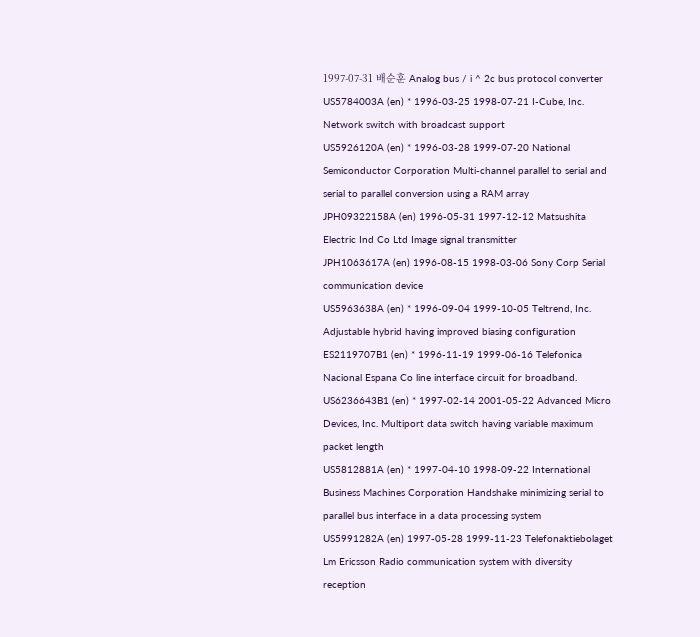1997-07-31 배순훈 Analog bus / i ^ 2c bus protocol converter
US5784003A (en) * 1996-03-25 1998-07-21 I-Cube, Inc. Network switch with broadcast support
US5926120A (en) * 1996-03-28 1999-07-20 National Semiconductor Corporation Multi-channel parallel to serial and serial to parallel conversion using a RAM array
JPH09322158A (en) 1996-05-31 1997-12-12 Matsushita Electric Ind Co Ltd Image signal transmitter
JPH1063617A (en) 1996-08-15 1998-03-06 Sony Corp Serial communication device
US5963638A (en) * 1996-09-04 1999-10-05 Teltrend, Inc. Adjustable hybrid having improved biasing configuration
ES2119707B1 (en) * 1996-11-19 1999-06-16 Telefonica Nacional Espana Co line interface circuit for broadband.
US6236643B1 (en) * 1997-02-14 2001-05-22 Advanced Micro Devices, Inc. Multiport data switch having variable maximum packet length
US5812881A (en) * 1997-04-10 1998-09-22 International Business Machines Corporation Handshake minimizing serial to parallel bus interface in a data processing system
US5991282A (en) 1997-05-28 1999-11-23 Telefonaktiebolaget Lm Ericsson Radio communication system with diversity reception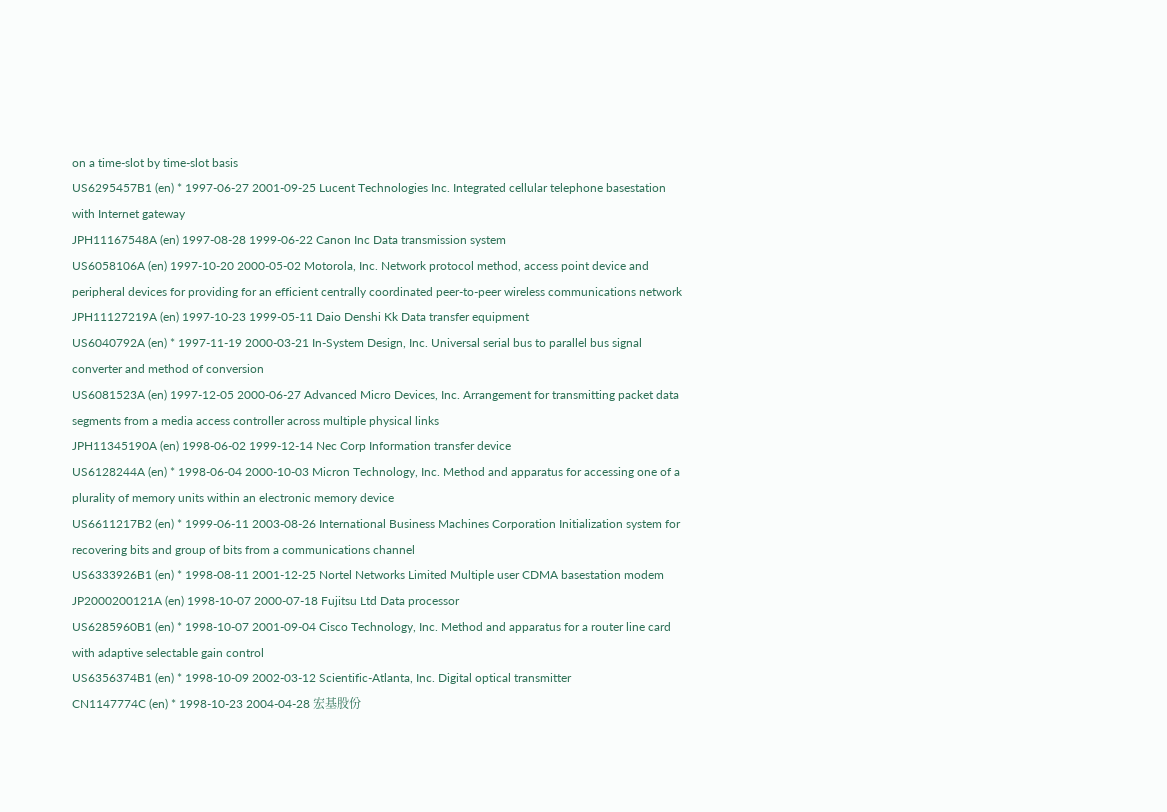on a time-slot by time-slot basis
US6295457B1 (en) * 1997-06-27 2001-09-25 Lucent Technologies Inc. Integrated cellular telephone basestation with Internet gateway
JPH11167548A (en) 1997-08-28 1999-06-22 Canon Inc Data transmission system
US6058106A (en) 1997-10-20 2000-05-02 Motorola, Inc. Network protocol method, access point device and peripheral devices for providing for an efficient centrally coordinated peer-to-peer wireless communications network
JPH11127219A (en) 1997-10-23 1999-05-11 Daio Denshi Kk Data transfer equipment
US6040792A (en) * 1997-11-19 2000-03-21 In-System Design, Inc. Universal serial bus to parallel bus signal converter and method of conversion
US6081523A (en) 1997-12-05 2000-06-27 Advanced Micro Devices, Inc. Arrangement for transmitting packet data segments from a media access controller across multiple physical links
JPH11345190A (en) 1998-06-02 1999-12-14 Nec Corp Information transfer device
US6128244A (en) * 1998-06-04 2000-10-03 Micron Technology, Inc. Method and apparatus for accessing one of a plurality of memory units within an electronic memory device
US6611217B2 (en) * 1999-06-11 2003-08-26 International Business Machines Corporation Initialization system for recovering bits and group of bits from a communications channel
US6333926B1 (en) * 1998-08-11 2001-12-25 Nortel Networks Limited Multiple user CDMA basestation modem
JP2000200121A (en) 1998-10-07 2000-07-18 Fujitsu Ltd Data processor
US6285960B1 (en) * 1998-10-07 2001-09-04 Cisco Technology, Inc. Method and apparatus for a router line card with adaptive selectable gain control
US6356374B1 (en) * 1998-10-09 2002-03-12 Scientific-Atlanta, Inc. Digital optical transmitter
CN1147774C (en) * 1998-10-23 2004-04-28 宏基股份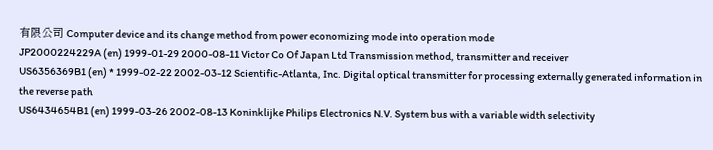有限公司 Computer device and its change method from power economizing mode into operation mode
JP2000224229A (en) 1999-01-29 2000-08-11 Victor Co Of Japan Ltd Transmission method, transmitter and receiver
US6356369B1 (en) * 1999-02-22 2002-03-12 Scientific-Atlanta, Inc. Digital optical transmitter for processing externally generated information in the reverse path
US6434654B1 (en) 1999-03-26 2002-08-13 Koninklijke Philips Electronics N.V. System bus with a variable width selectivity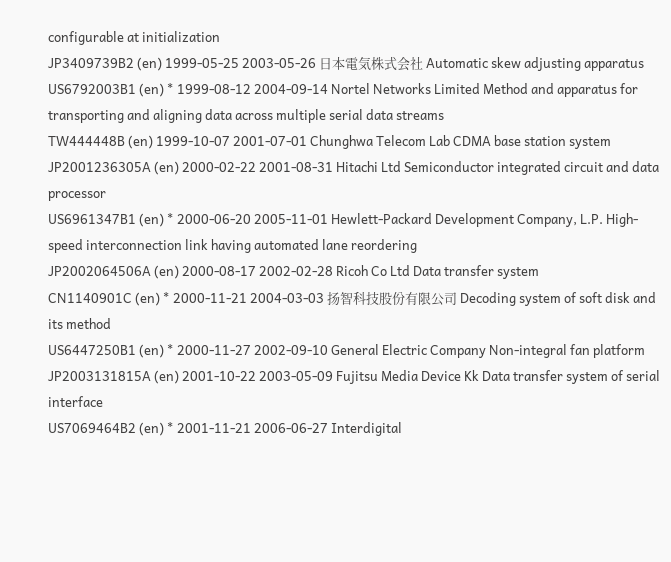configurable at initialization
JP3409739B2 (en) 1999-05-25 2003-05-26 日本電気株式会社 Automatic skew adjusting apparatus
US6792003B1 (en) * 1999-08-12 2004-09-14 Nortel Networks Limited Method and apparatus for transporting and aligning data across multiple serial data streams
TW444448B (en) 1999-10-07 2001-07-01 Chunghwa Telecom Lab CDMA base station system
JP2001236305A (en) 2000-02-22 2001-08-31 Hitachi Ltd Semiconductor integrated circuit and data processor
US6961347B1 (en) * 2000-06-20 2005-11-01 Hewlett-Packard Development Company, L.P. High-speed interconnection link having automated lane reordering
JP2002064506A (en) 2000-08-17 2002-02-28 Ricoh Co Ltd Data transfer system
CN1140901C (en) * 2000-11-21 2004-03-03 扬智科技股份有限公司 Decoding system of soft disk and its method
US6447250B1 (en) * 2000-11-27 2002-09-10 General Electric Company Non-integral fan platform
JP2003131815A (en) 2001-10-22 2003-05-09 Fujitsu Media Device Kk Data transfer system of serial interface
US7069464B2 (en) * 2001-11-21 2006-06-27 Interdigital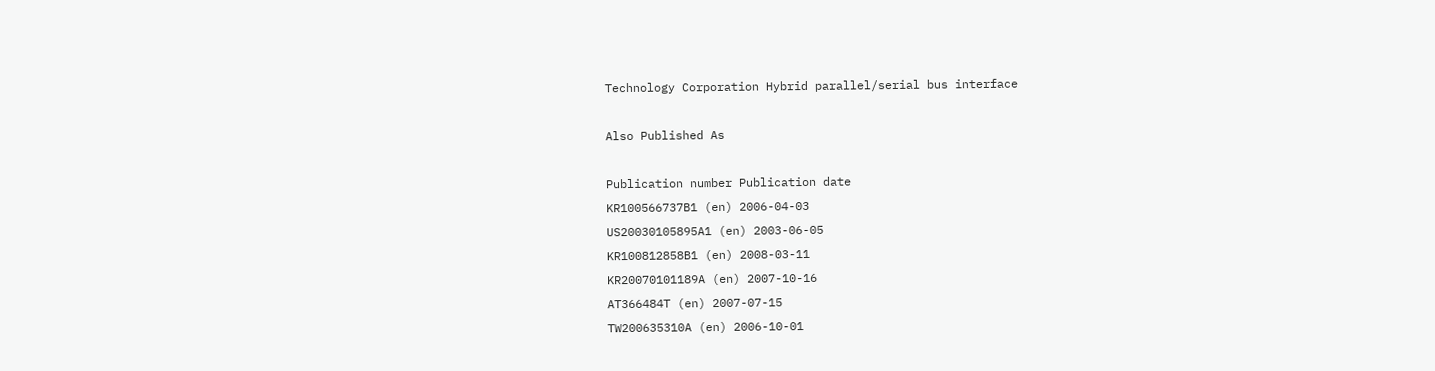Technology Corporation Hybrid parallel/serial bus interface

Also Published As

Publication number Publication date
KR100566737B1 (en) 2006-04-03
US20030105895A1 (en) 2003-06-05
KR100812858B1 (en) 2008-03-11
KR20070101189A (en) 2007-10-16
AT366484T (en) 2007-07-15
TW200635310A (en) 2006-10-01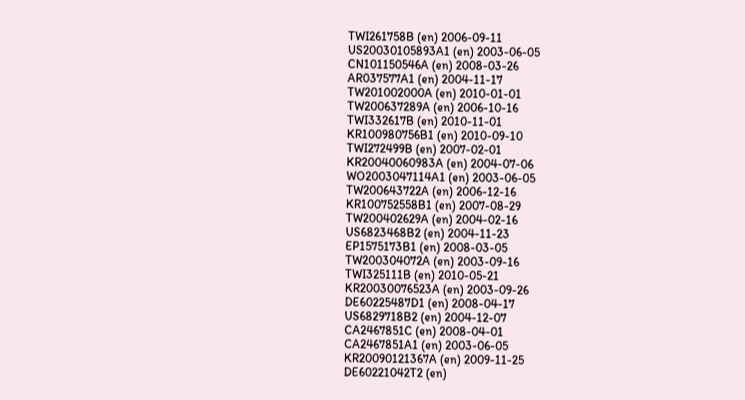TWI261758B (en) 2006-09-11
US20030105893A1 (en) 2003-06-05
CN101150546A (en) 2008-03-26
AR037577A1 (en) 2004-11-17
TW201002000A (en) 2010-01-01
TW200637289A (en) 2006-10-16
TWI332617B (en) 2010-11-01
KR100980756B1 (en) 2010-09-10
TWI272499B (en) 2007-02-01
KR20040060983A (en) 2004-07-06
WO2003047114A1 (en) 2003-06-05
TW200643722A (en) 2006-12-16
KR100752558B1 (en) 2007-08-29
TW200402629A (en) 2004-02-16
US6823468B2 (en) 2004-11-23
EP1575173B1 (en) 2008-03-05
TW200304072A (en) 2003-09-16
TWI325111B (en) 2010-05-21
KR20030076523A (en) 2003-09-26
DE60225487D1 (en) 2008-04-17
US6829718B2 (en) 2004-12-07
CA2467851C (en) 2008-04-01
CA2467851A1 (en) 2003-06-05
KR20090121367A (en) 2009-11-25
DE60221042T2 (en)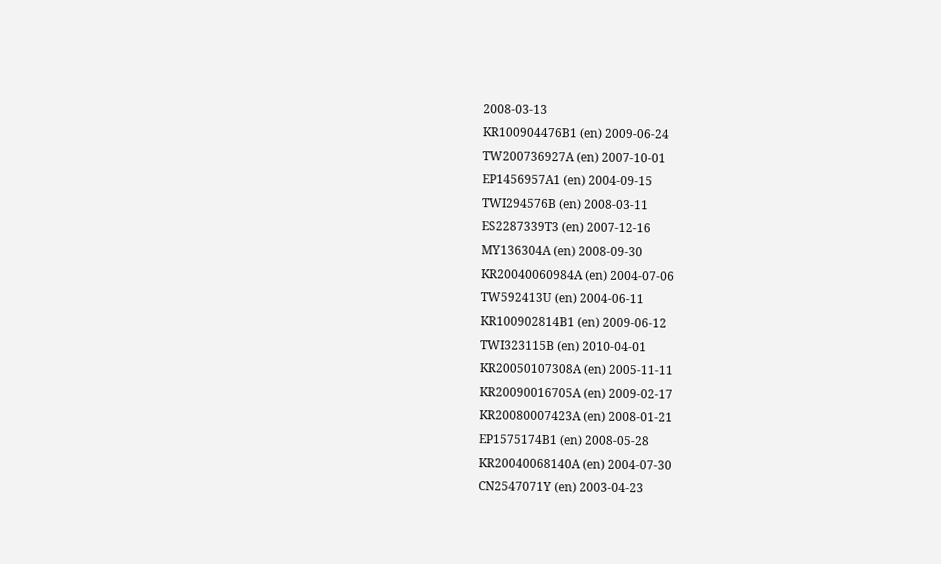2008-03-13
KR100904476B1 (en) 2009-06-24
TW200736927A (en) 2007-10-01
EP1456957A1 (en) 2004-09-15
TWI294576B (en) 2008-03-11
ES2287339T3 (en) 2007-12-16
MY136304A (en) 2008-09-30
KR20040060984A (en) 2004-07-06
TW592413U (en) 2004-06-11
KR100902814B1 (en) 2009-06-12
TWI323115B (en) 2010-04-01
KR20050107308A (en) 2005-11-11
KR20090016705A (en) 2009-02-17
KR20080007423A (en) 2008-01-21
EP1575174B1 (en) 2008-05-28
KR20040068140A (en) 2004-07-30
CN2547071Y (en) 2003-04-23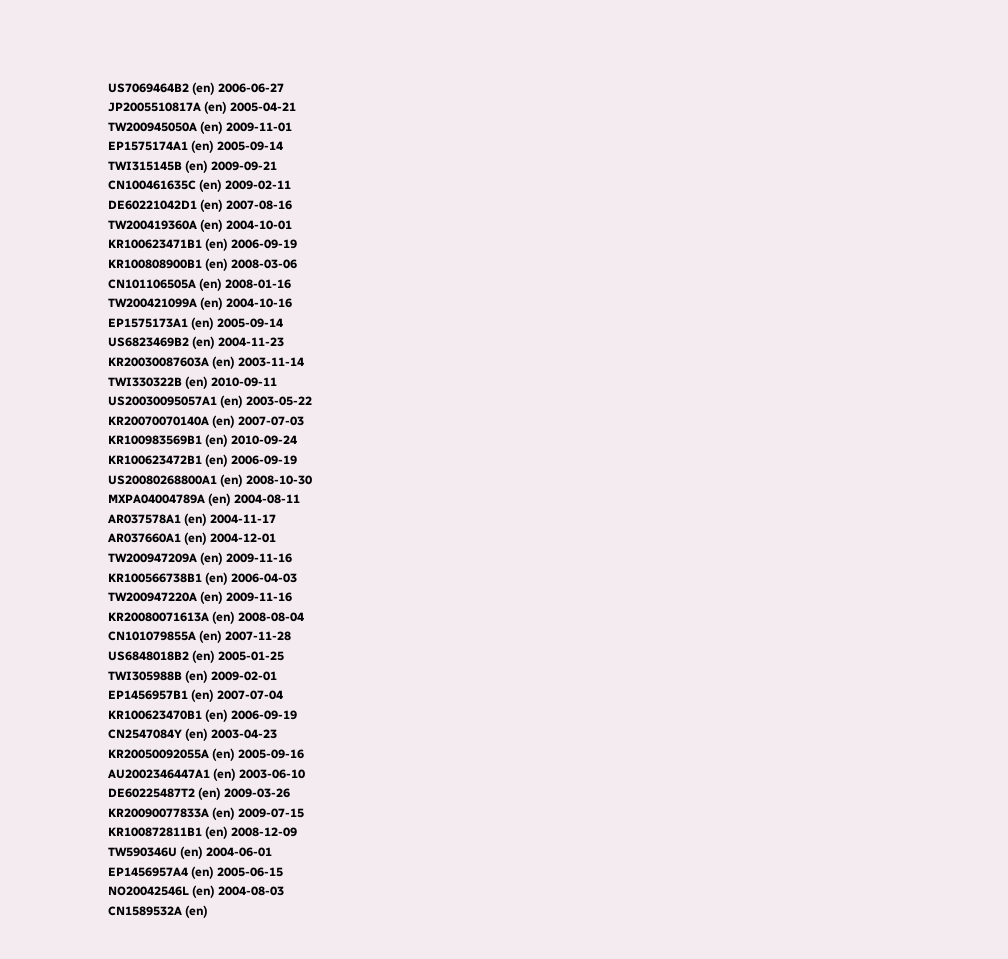US7069464B2 (en) 2006-06-27
JP2005510817A (en) 2005-04-21
TW200945050A (en) 2009-11-01
EP1575174A1 (en) 2005-09-14
TWI315145B (en) 2009-09-21
CN100461635C (en) 2009-02-11
DE60221042D1 (en) 2007-08-16
TW200419360A (en) 2004-10-01
KR100623471B1 (en) 2006-09-19
KR100808900B1 (en) 2008-03-06
CN101106505A (en) 2008-01-16
TW200421099A (en) 2004-10-16
EP1575173A1 (en) 2005-09-14
US6823469B2 (en) 2004-11-23
KR20030087603A (en) 2003-11-14
TWI330322B (en) 2010-09-11
US20030095057A1 (en) 2003-05-22
KR20070070140A (en) 2007-07-03
KR100983569B1 (en) 2010-09-24
KR100623472B1 (en) 2006-09-19
US20080268800A1 (en) 2008-10-30
MXPA04004789A (en) 2004-08-11
AR037578A1 (en) 2004-11-17
AR037660A1 (en) 2004-12-01
TW200947209A (en) 2009-11-16
KR100566738B1 (en) 2006-04-03
TW200947220A (en) 2009-11-16
KR20080071613A (en) 2008-08-04
CN101079855A (en) 2007-11-28
US6848018B2 (en) 2005-01-25
TWI305988B (en) 2009-02-01
EP1456957B1 (en) 2007-07-04
KR100623470B1 (en) 2006-09-19
CN2547084Y (en) 2003-04-23
KR20050092055A (en) 2005-09-16
AU2002346447A1 (en) 2003-06-10
DE60225487T2 (en) 2009-03-26
KR20090077833A (en) 2009-07-15
KR100872811B1 (en) 2008-12-09
TW590346U (en) 2004-06-01
EP1456957A4 (en) 2005-06-15
NO20042546L (en) 2004-08-03
CN1589532A (en)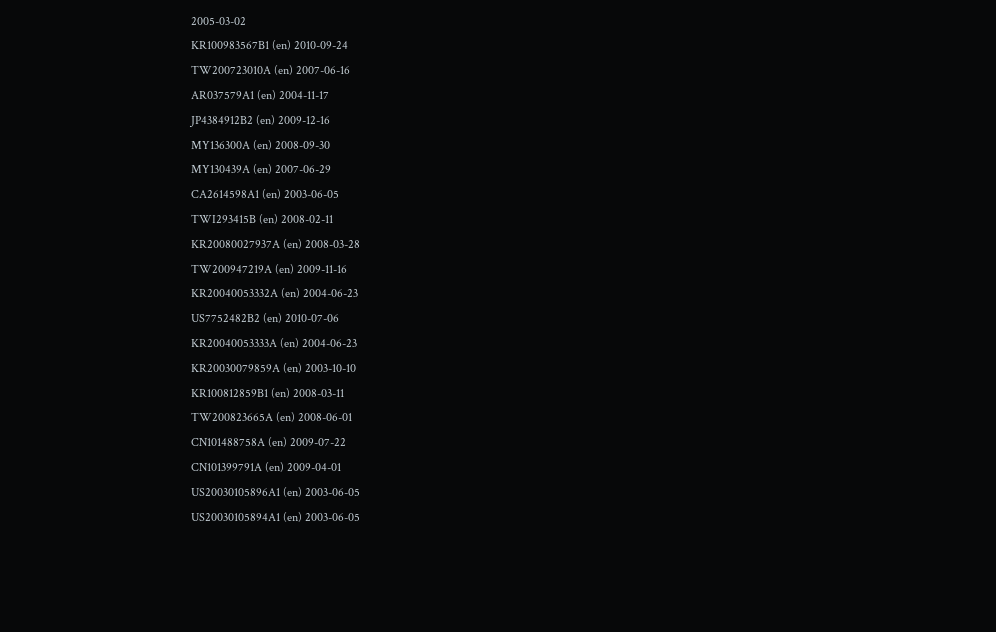2005-03-02
KR100983567B1 (en) 2010-09-24
TW200723010A (en) 2007-06-16
AR037579A1 (en) 2004-11-17
JP4384912B2 (en) 2009-12-16
MY136300A (en) 2008-09-30
MY130439A (en) 2007-06-29
CA2614598A1 (en) 2003-06-05
TWI293415B (en) 2008-02-11
KR20080027937A (en) 2008-03-28
TW200947219A (en) 2009-11-16
KR20040053332A (en) 2004-06-23
US7752482B2 (en) 2010-07-06
KR20040053333A (en) 2004-06-23
KR20030079859A (en) 2003-10-10
KR100812859B1 (en) 2008-03-11
TW200823665A (en) 2008-06-01
CN101488758A (en) 2009-07-22
CN101399791A (en) 2009-04-01
US20030105896A1 (en) 2003-06-05
US20030105894A1 (en) 2003-06-05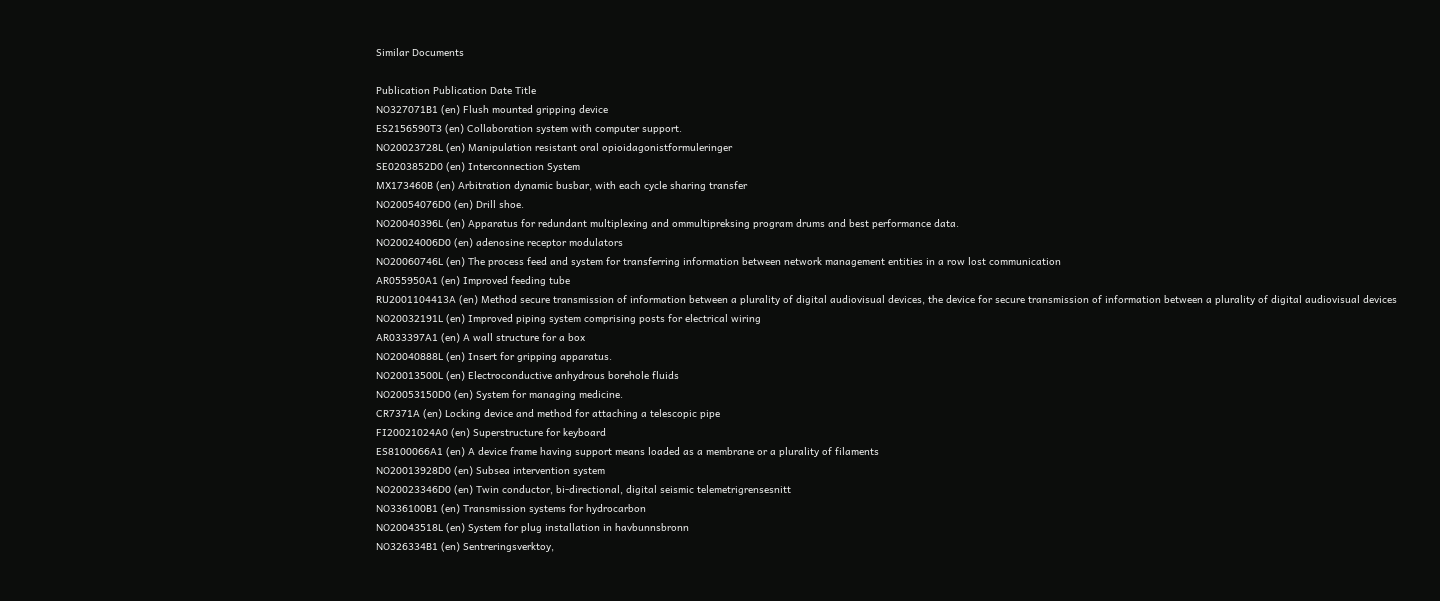Similar Documents

Publication Publication Date Title
NO327071B1 (en) Flush mounted gripping device
ES2156590T3 (en) Collaboration system with computer support.
NO20023728L (en) Manipulation resistant oral opioidagonistformuleringer
SE0203852D0 (en) Interconnection System
MX173460B (en) Arbitration dynamic busbar, with each cycle sharing transfer
NO20054076D0 (en) Drill shoe.
NO20040396L (en) Apparatus for redundant multiplexing and ommultipreksing program drums and best performance data.
NO20024006D0 (en) adenosine receptor modulators
NO20060746L (en) The process feed and system for transferring information between network management entities in a row lost communication
AR055950A1 (en) Improved feeding tube
RU2001104413A (en) Method secure transmission of information between a plurality of digital audiovisual devices, the device for secure transmission of information between a plurality of digital audiovisual devices
NO20032191L (en) Improved piping system comprising posts for electrical wiring
AR033397A1 (en) A wall structure for a box
NO20040888L (en) Insert for gripping apparatus.
NO20013500L (en) Electroconductive anhydrous borehole fluids
NO20053150D0 (en) System for managing medicine.
CR7371A (en) Locking device and method for attaching a telescopic pipe
FI20021024A0 (en) Superstructure for keyboard
ES8100066A1 (en) A device frame having support means loaded as a membrane or a plurality of filaments
NO20013928D0 (en) Subsea intervention system
NO20023346D0 (en) Twin conductor, bi-directional, digital seismic telemetrigrensesnitt
NO336100B1 (en) Transmission systems for hydrocarbon
NO20043518L (en) System for plug installation in havbunnsbronn
NO326334B1 (en) Sentreringsverktoy,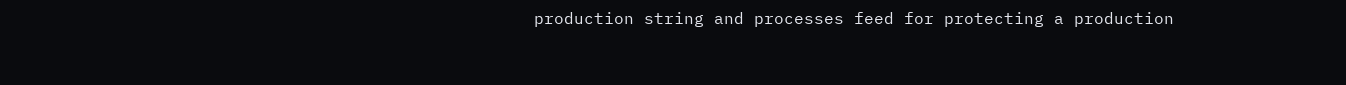production string and processes feed for protecting a production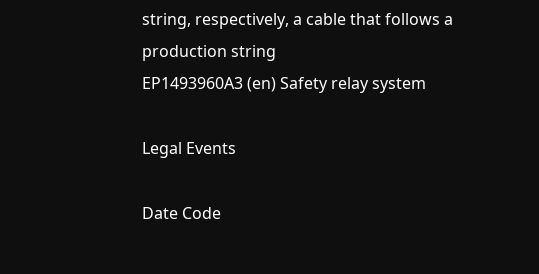string, respectively, a cable that follows a production string
EP1493960A3 (en) Safety relay system

Legal Events

Date Code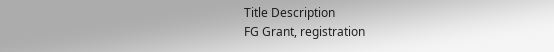Title Description
FG Grant, registration